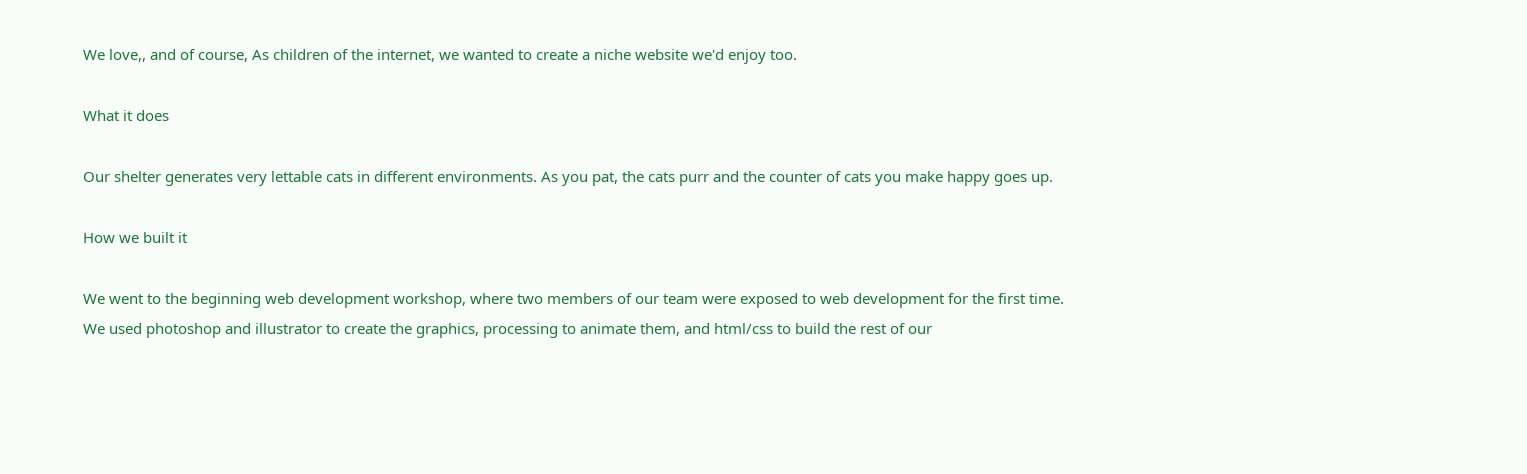We love,, and of course, As children of the internet, we wanted to create a niche website we'd enjoy too.

What it does

Our shelter generates very lettable cats in different environments. As you pat, the cats purr and the counter of cats you make happy goes up.

How we built it

We went to the beginning web development workshop, where two members of our team were exposed to web development for the first time. We used photoshop and illustrator to create the graphics, processing to animate them, and html/css to build the rest of our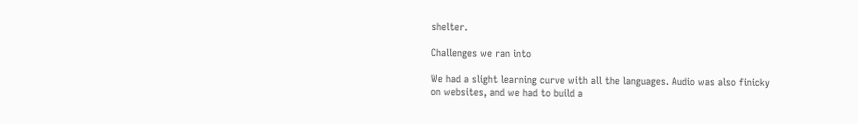shelter.

Challenges we ran into

We had a slight learning curve with all the languages. Audio was also finicky on websites, and we had to build a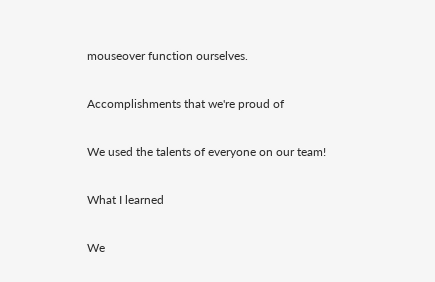mouseover function ourselves.

Accomplishments that we're proud of

We used the talents of everyone on our team!

What I learned

We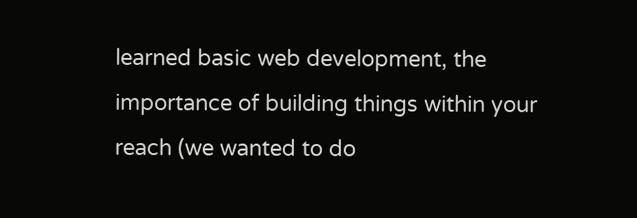learned basic web development, the importance of building things within your reach (we wanted to do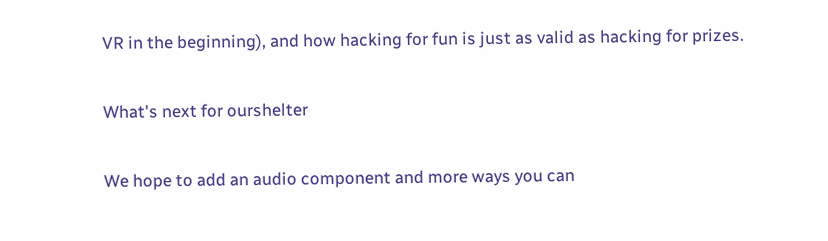VR in the beginning), and how hacking for fun is just as valid as hacking for prizes.

What's next for ourshelter

We hope to add an audio component and more ways you can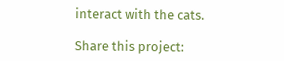interact with the cats.

Share this project: